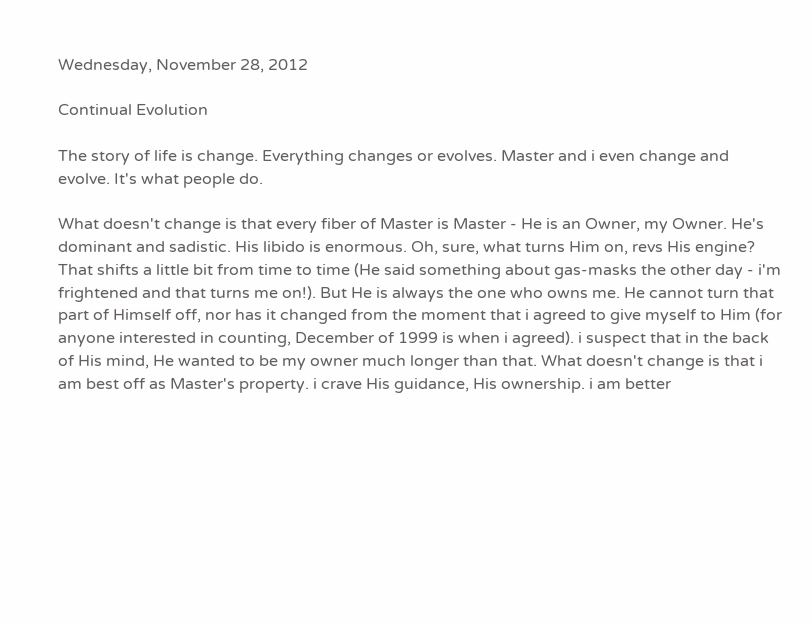Wednesday, November 28, 2012

Continual Evolution

The story of life is change. Everything changes or evolves. Master and i even change and evolve. It's what people do.

What doesn't change is that every fiber of Master is Master - He is an Owner, my Owner. He's dominant and sadistic. His libido is enormous. Oh, sure, what turns Him on, revs His engine? That shifts a little bit from time to time (He said something about gas-masks the other day - i'm frightened and that turns me on!). But He is always the one who owns me. He cannot turn that part of Himself off, nor has it changed from the moment that i agreed to give myself to Him (for anyone interested in counting, December of 1999 is when i agreed). i suspect that in the back of His mind, He wanted to be my owner much longer than that. What doesn't change is that i am best off as Master's property. i crave His guidance, His ownership. i am better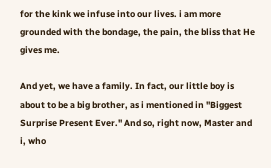for the kink we infuse into our lives. i am more grounded with the bondage, the pain, the bliss that He gives me.

And yet, we have a family. In fact, our little boy is about to be a big brother, as i mentioned in "Biggest Surprise Present Ever." And so, right now, Master and i, who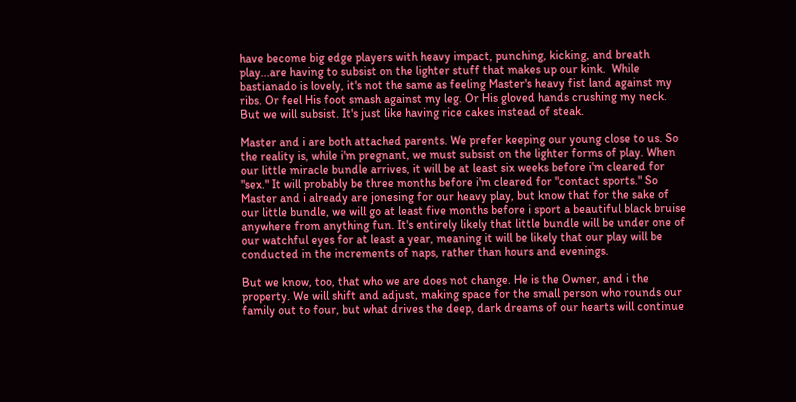have become big edge players with heavy impact, punching, kicking, and breath play...are having to subsist on the lighter stuff that makes up our kink.  While bastianado is lovely, it's not the same as feeling Master's heavy fist land against my ribs. Or feel His foot smash against my leg. Or His gloved hands crushing my neck. But we will subsist. It's just like having rice cakes instead of steak.

Master and i are both attached parents. We prefer keeping our young close to us. So the reality is, while i'm pregnant, we must subsist on the lighter forms of play. When our little miracle bundle arrives, it will be at least six weeks before i'm cleared for "sex." It will probably be three months before i'm cleared for "contact sports." So Master and i already are jonesing for our heavy play, but know that for the sake of our little bundle, we will go at least five months before i sport a beautiful black bruise anywhere from anything fun. It's entirely likely that little bundle will be under one of our watchful eyes for at least a year, meaning it will be likely that our play will be conducted in the increments of naps, rather than hours and evenings.

But we know, too, that who we are does not change. He is the Owner, and i the property. We will shift and adjust, making space for the small person who rounds our family out to four, but what drives the deep, dark dreams of our hearts will continue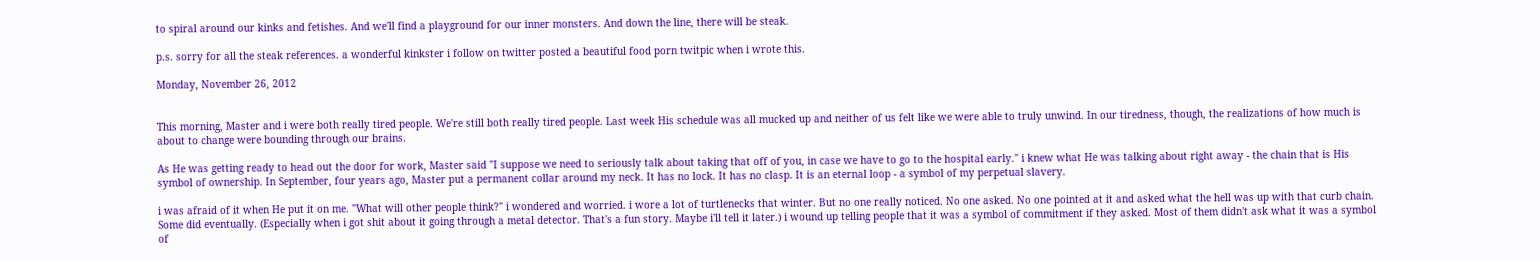to spiral around our kinks and fetishes. And we'll find a playground for our inner monsters. And down the line, there will be steak.

p.s. sorry for all the steak references. a wonderful kinkster i follow on twitter posted a beautiful food porn twitpic when i wrote this.

Monday, November 26, 2012


This morning, Master and i were both really tired people. We're still both really tired people. Last week His schedule was all mucked up and neither of us felt like we were able to truly unwind. In our tiredness, though, the realizations of how much is about to change were bounding through our brains.

As He was getting ready to head out the door for work, Master said "I suppose we need to seriously talk about taking that off of you, in case we have to go to the hospital early." i knew what He was talking about right away - the chain that is His symbol of ownership. In September, four years ago, Master put a permanent collar around my neck. It has no lock. It has no clasp. It is an eternal loop - a symbol of my perpetual slavery.

i was afraid of it when He put it on me. "What will other people think?" i wondered and worried. i wore a lot of turtlenecks that winter. But no one really noticed. No one asked. No one pointed at it and asked what the hell was up with that curb chain. Some did eventually. (Especially when i got shit about it going through a metal detector. That's a fun story. Maybe i'll tell it later.) i wound up telling people that it was a symbol of commitment if they asked. Most of them didn't ask what it was a symbol of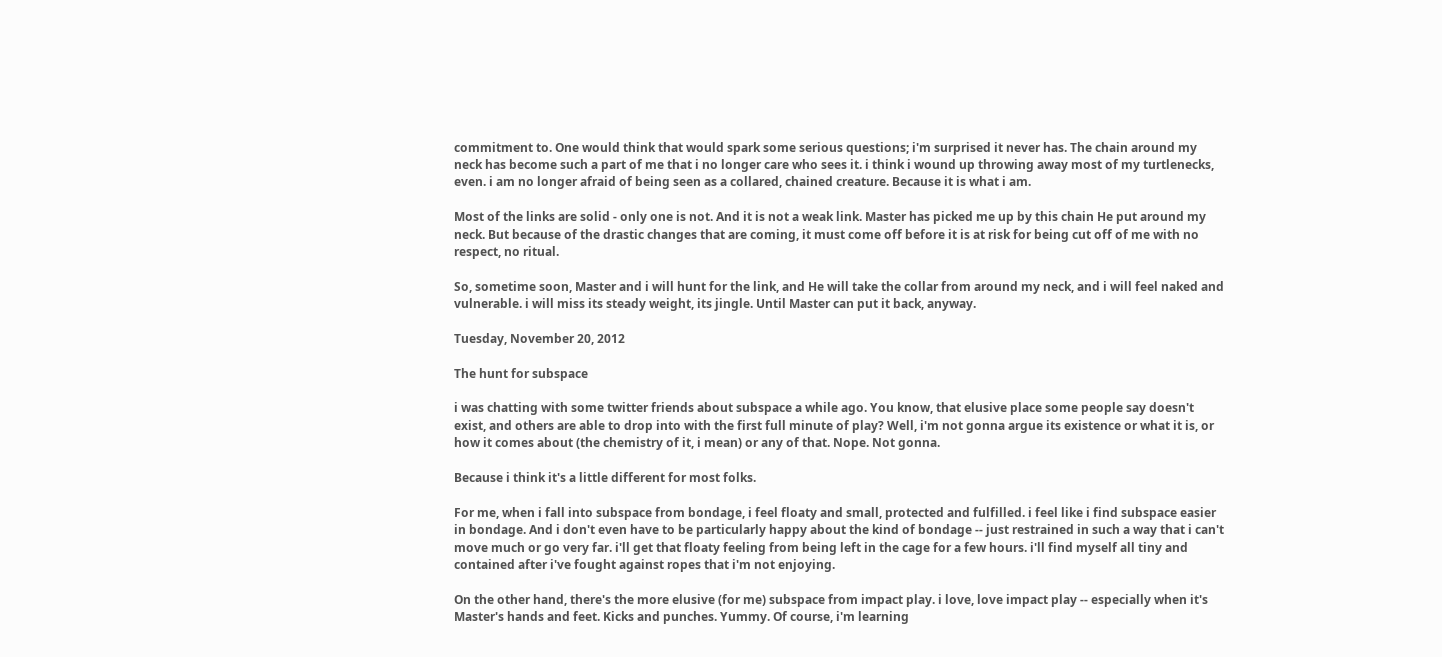commitment to. One would think that would spark some serious questions; i'm surprised it never has. The chain around my neck has become such a part of me that i no longer care who sees it. i think i wound up throwing away most of my turtlenecks, even. i am no longer afraid of being seen as a collared, chained creature. Because it is what i am.

Most of the links are solid - only one is not. And it is not a weak link. Master has picked me up by this chain He put around my neck. But because of the drastic changes that are coming, it must come off before it is at risk for being cut off of me with no respect, no ritual.

So, sometime soon, Master and i will hunt for the link, and He will take the collar from around my neck, and i will feel naked and vulnerable. i will miss its steady weight, its jingle. Until Master can put it back, anyway.

Tuesday, November 20, 2012

The hunt for subspace

i was chatting with some twitter friends about subspace a while ago. You know, that elusive place some people say doesn't exist, and others are able to drop into with the first full minute of play? Well, i'm not gonna argue its existence or what it is, or how it comes about (the chemistry of it, i mean) or any of that. Nope. Not gonna.

Because i think it's a little different for most folks.

For me, when i fall into subspace from bondage, i feel floaty and small, protected and fulfilled. i feel like i find subspace easier in bondage. And i don't even have to be particularly happy about the kind of bondage -- just restrained in such a way that i can't move much or go very far. i'll get that floaty feeling from being left in the cage for a few hours. i'll find myself all tiny and contained after i've fought against ropes that i'm not enjoying.

On the other hand, there's the more elusive (for me) subspace from impact play. i love, love impact play -- especially when it's Master's hands and feet. Kicks and punches. Yummy. Of course, i'm learning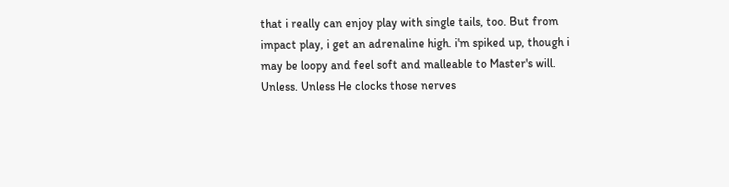that i really can enjoy play with single tails, too. But from impact play, i get an adrenaline high. i'm spiked up, though i may be loopy and feel soft and malleable to Master's will. Unless. Unless He clocks those nerves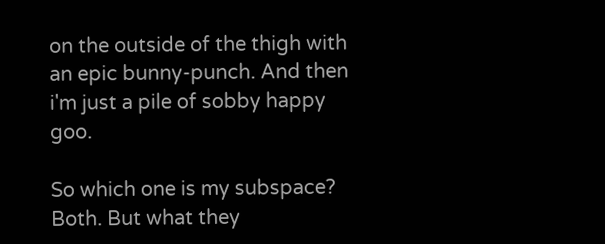on the outside of the thigh with an epic bunny-punch. And then i'm just a pile of sobby happy goo.

So which one is my subspace? Both. But what they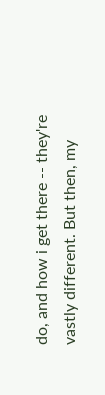do, and how i get there -- they're vastly different. But then, my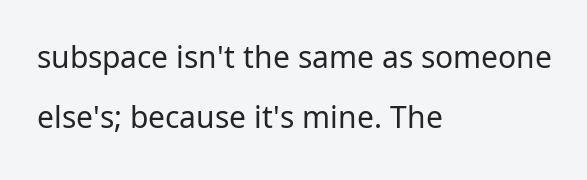subspace isn't the same as someone else's; because it's mine. The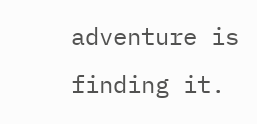adventure is finding it.